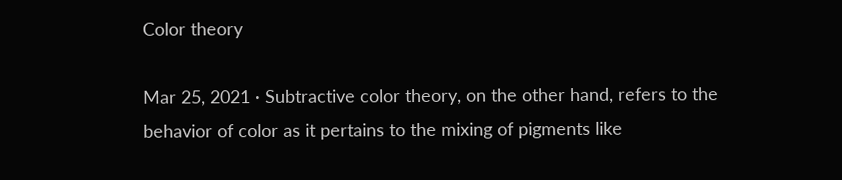Color theory

Mar 25, 2021 · Subtractive color theory, on the other hand, refers to the behavior of color as it pertains to the mixing of pigments like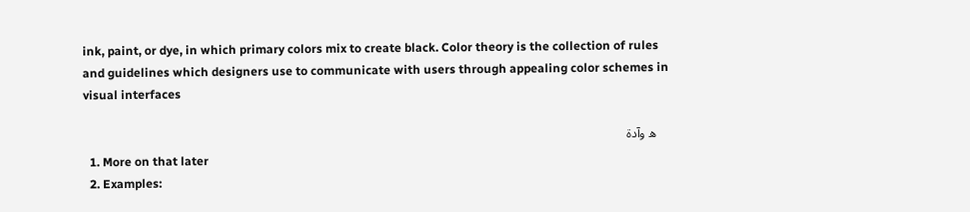ink, paint, or dye, in which primary colors mix to create black. Color theory is the collection of rules and guidelines which designers use to communicate with users through appealing color schemes in visual interfaces

    ه وآدة
  1. More on that later
  2. Examples: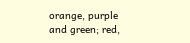orange, purple and green; red,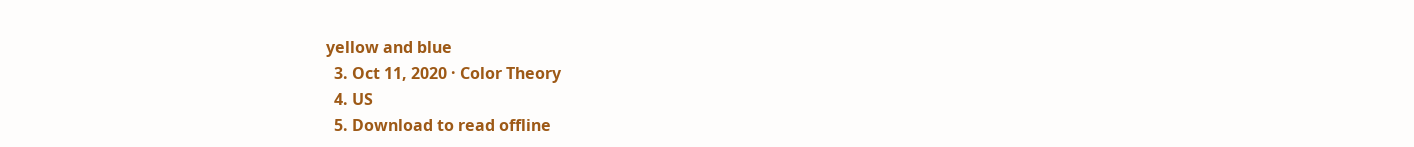yellow and blue
  3. Oct 11, 2020 · Color Theory
  4. US
  5. Download to read offline